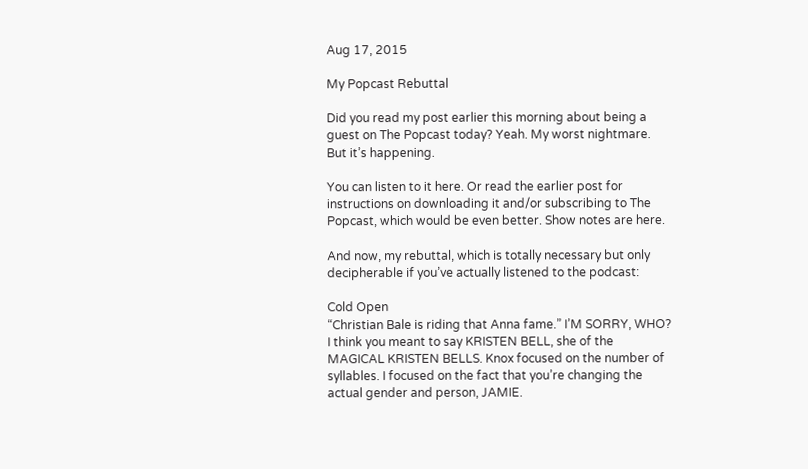Aug 17, 2015

My Popcast Rebuttal

Did you read my post earlier this morning about being a guest on The Popcast today? Yeah. My worst nightmare. But it’s happening.

You can listen to it here. Or read the earlier post for instructions on downloading it and/or subscribing to The Popcast, which would be even better. Show notes are here.

And now, my rebuttal, which is totally necessary but only decipherable if you’ve actually listened to the podcast:

Cold Open
“Christian Bale is riding that Anna fame.” I’M SORRY, WHO? I think you meant to say KRISTEN BELL, she of the MAGICAL KRISTEN BELLS. Knox focused on the number of syllables. I focused on the fact that you’re changing the actual gender and person, JAMIE.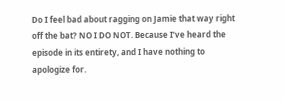Do I feel bad about ragging on Jamie that way right off the bat? NO I DO NOT. Because I’ve heard the episode in its entirety, and I have nothing to apologize for.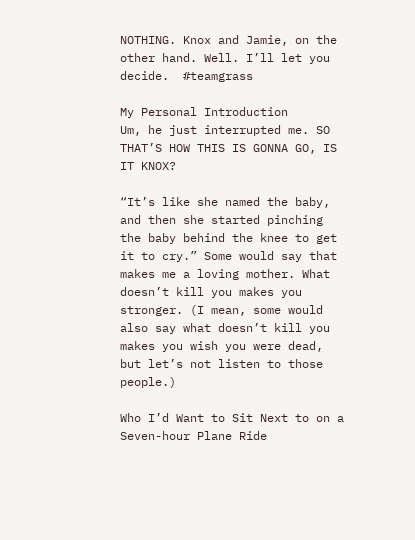NOTHING. Knox and Jamie, on the other hand. Well. I’ll let you decide.  #teamgrass

My Personal Introduction
Um, he just interrupted me. SO THAT’S HOW THIS IS GONNA GO, IS IT KNOX?

“It’s like she named the baby, and then she started pinching the baby behind the knee to get it to cry.” Some would say that makes me a loving mother. What doesn’t kill you makes you stronger. (I mean, some would also say what doesn’t kill you makes you wish you were dead, but let’s not listen to those people.)

Who I’d Want to Sit Next to on a Seven-hour Plane Ride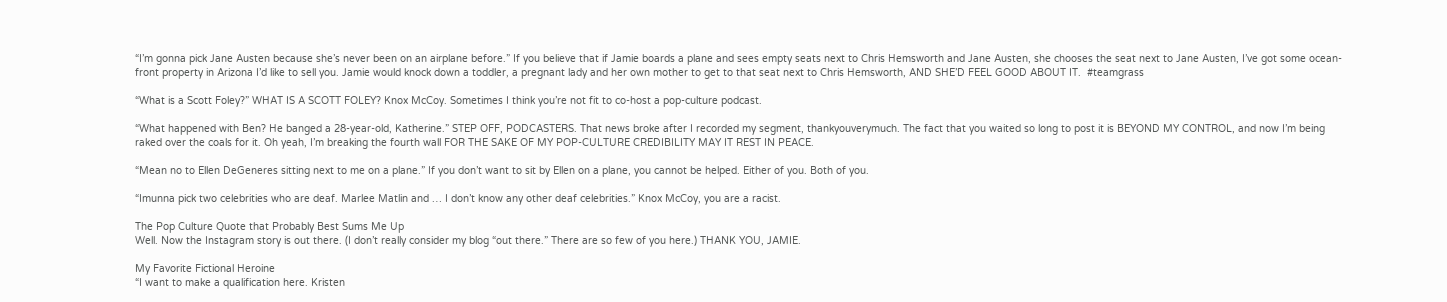“I’m gonna pick Jane Austen because she’s never been on an airplane before.” If you believe that if Jamie boards a plane and sees empty seats next to Chris Hemsworth and Jane Austen, she chooses the seat next to Jane Austen, I’ve got some ocean-front property in Arizona I’d like to sell you. Jamie would knock down a toddler, a pregnant lady and her own mother to get to that seat next to Chris Hemsworth, AND SHE’D FEEL GOOD ABOUT IT.  #teamgrass

“What is a Scott Foley?” WHAT IS A SCOTT FOLEY? Knox McCoy. Sometimes I think you’re not fit to co-host a pop-culture podcast.

“What happened with Ben? He banged a 28-year-old, Katherine.” STEP OFF, PODCASTERS. That news broke after I recorded my segment, thankyouverymuch. The fact that you waited so long to post it is BEYOND MY CONTROL, and now I’m being raked over the coals for it. Oh yeah, I’m breaking the fourth wall FOR THE SAKE OF MY POP-CULTURE CREDIBILITY MAY IT REST IN PEACE.

“Mean no to Ellen DeGeneres sitting next to me on a plane.” If you don’t want to sit by Ellen on a plane, you cannot be helped. Either of you. Both of you.

“Imunna pick two celebrities who are deaf. Marlee Matlin and … I don’t know any other deaf celebrities.” Knox McCoy, you are a racist.

The Pop Culture Quote that Probably Best Sums Me Up
Well. Now the Instagram story is out there. (I don’t really consider my blog “out there.” There are so few of you here.) THANK YOU, JAMIE.

My Favorite Fictional Heroine
“I want to make a qualification here. Kristen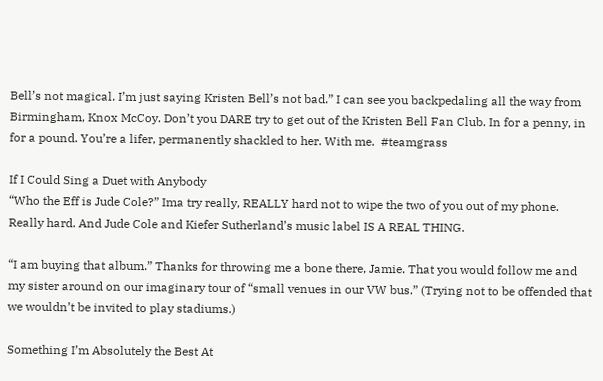Bell’s not magical. I’m just saying Kristen Bell’s not bad.” I can see you backpedaling all the way from Birmingham, Knox McCoy. Don’t you DARE try to get out of the Kristen Bell Fan Club. In for a penny, in for a pound. You’re a lifer, permanently shackled to her. With me.  #teamgrass

If I Could Sing a Duet with Anybody
“Who the Eff is Jude Cole?” Ima try really, REALLY hard not to wipe the two of you out of my phone. Really hard. And Jude Cole and Kiefer Sutherland’s music label IS A REAL THING.

“I am buying that album.” Thanks for throwing me a bone there, Jamie. That you would follow me and my sister around on our imaginary tour of “small venues in our VW bus.” (Trying not to be offended that we wouldn’t be invited to play stadiums.)

Something I’m Absolutely the Best At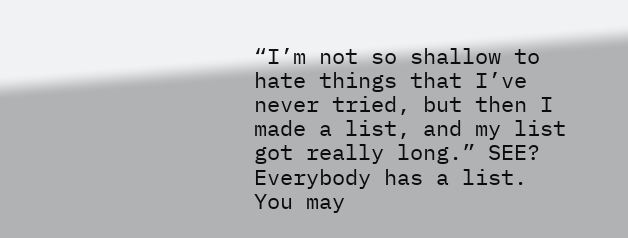“I’m not so shallow to hate things that I’ve never tried, but then I made a list, and my list got really long.” SEE? Everybody has a list. You may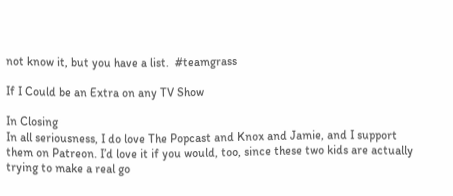not know it, but you have a list.  #teamgrass

If I Could be an Extra on any TV Show

In Closing
In all seriousness, I do love The Popcast and Knox and Jamie, and I support them on Patreon. I’d love it if you would, too, since these two kids are actually trying to make a real go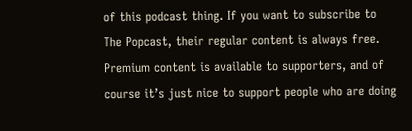of this podcast thing. If you want to subscribe to The Popcast, their regular content is always free. Premium content is available to supporters, and of course it’s just nice to support people who are doing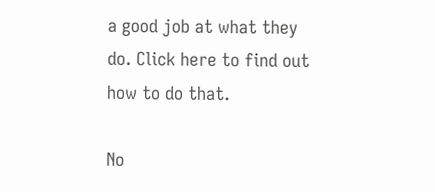a good job at what they do. Click here to find out how to do that.

No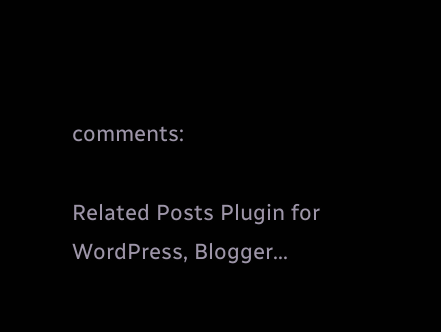comments:

Related Posts Plugin for WordPress, Blogger...